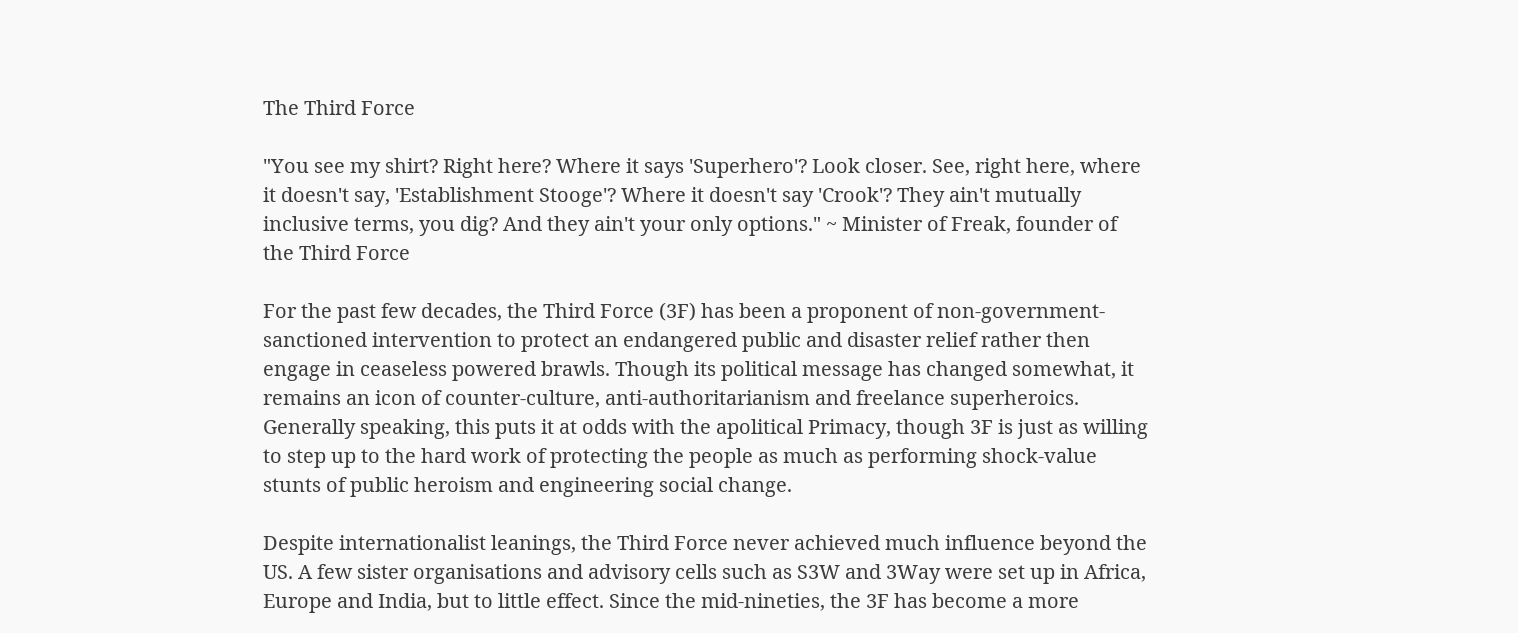The Third Force

"You see my shirt? Right here? Where it says 'Superhero'? Look closer. See, right here, where it doesn't say, 'Establishment Stooge'? Where it doesn't say 'Crook'? They ain't mutually inclusive terms, you dig? And they ain't your only options." ~ Minister of Freak, founder of the Third Force

For the past few decades, the Third Force (3F) has been a proponent of non-government-sanctioned intervention to protect an endangered public and disaster relief rather then engage in ceaseless powered brawls. Though its political message has changed somewhat, it remains an icon of counter-culture, anti-authoritarianism and freelance superheroics. Generally speaking, this puts it at odds with the apolitical Primacy, though 3F is just as willing to step up to the hard work of protecting the people as much as performing shock-value stunts of public heroism and engineering social change.

Despite internationalist leanings, the Third Force never achieved much influence beyond the US. A few sister organisations and advisory cells such as S3W and 3Way were set up in Africa, Europe and India, but to little effect. Since the mid-nineties, the 3F has become a more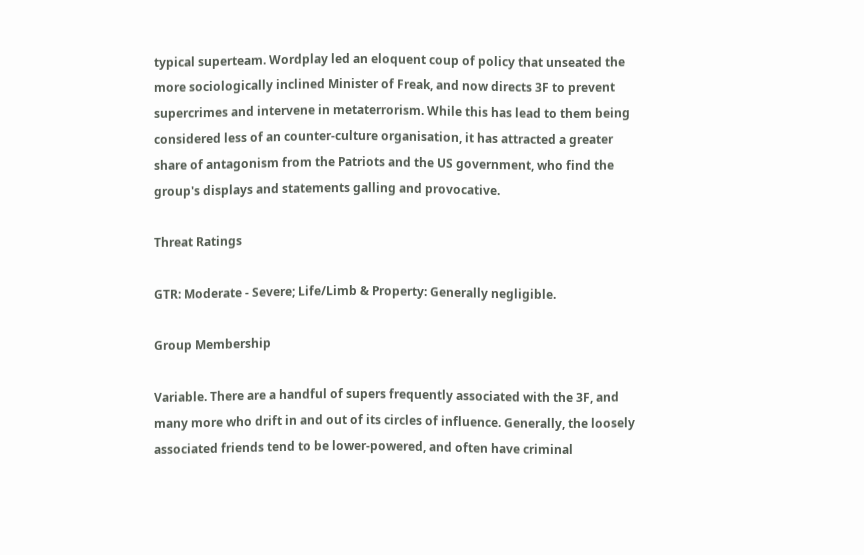typical superteam. Wordplay led an eloquent coup of policy that unseated the more sociologically inclined Minister of Freak, and now directs 3F to prevent supercrimes and intervene in metaterrorism. While this has lead to them being considered less of an counter-culture organisation, it has attracted a greater share of antagonism from the Patriots and the US government, who find the group's displays and statements galling and provocative.

Threat Ratings

GTR: Moderate - Severe; Life/Limb & Property: Generally negligible.

Group Membership

Variable. There are a handful of supers frequently associated with the 3F, and many more who drift in and out of its circles of influence. Generally, the loosely associated friends tend to be lower-powered, and often have criminal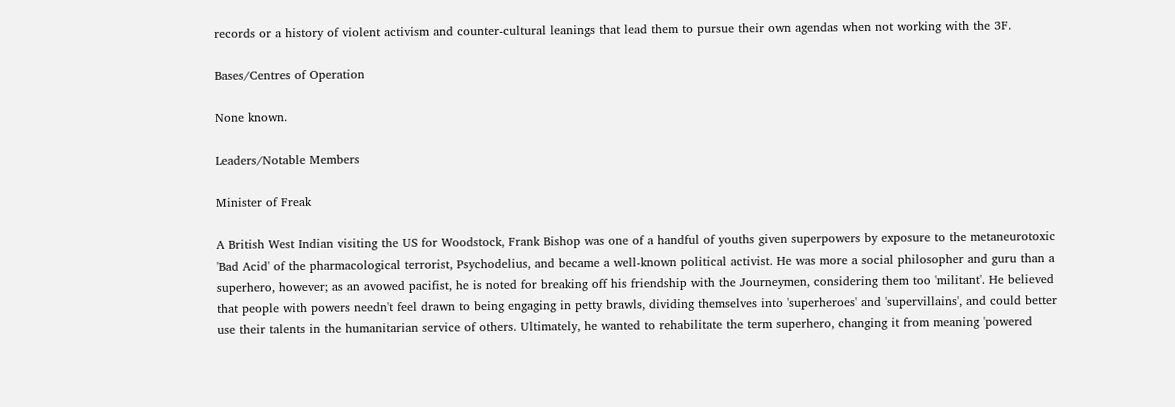records or a history of violent activism and counter-cultural leanings that lead them to pursue their own agendas when not working with the 3F.

Bases/Centres of Operation

None known.

Leaders/Notable Members

Minister of Freak

A British West Indian visiting the US for Woodstock, Frank Bishop was one of a handful of youths given superpowers by exposure to the metaneurotoxic 'Bad Acid' of the pharmacological terrorist, Psychodelius, and became a well-known political activist. He was more a social philosopher and guru than a superhero, however; as an avowed pacifist, he is noted for breaking off his friendship with the Journeymen, considering them too 'militant'. He believed that people with powers needn't feel drawn to being engaging in petty brawls, dividing themselves into 'superheroes' and 'supervillains', and could better use their talents in the humanitarian service of others. Ultimately, he wanted to rehabilitate the term superhero, changing it from meaning 'powered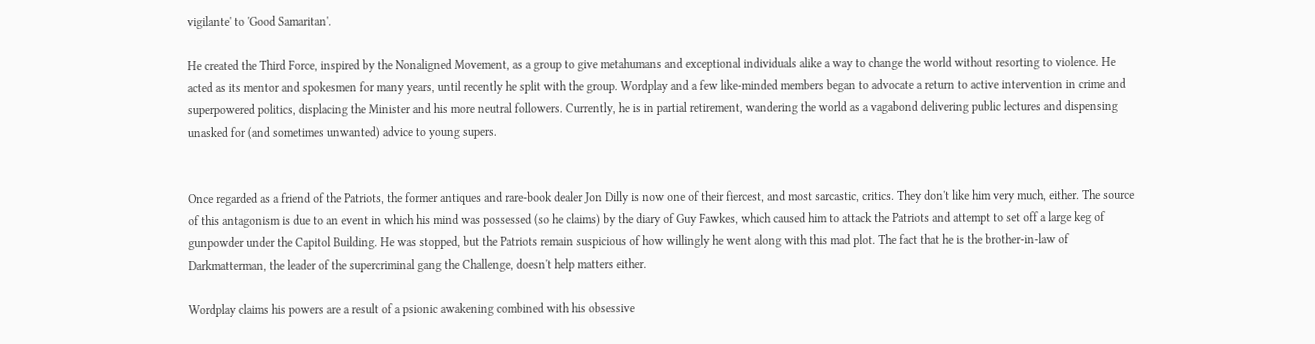vigilante' to 'Good Samaritan'.

He created the Third Force, inspired by the Nonaligned Movement, as a group to give metahumans and exceptional individuals alike a way to change the world without resorting to violence. He acted as its mentor and spokesmen for many years, until recently he split with the group. Wordplay and a few like-minded members began to advocate a return to active intervention in crime and superpowered politics, displacing the Minister and his more neutral followers. Currently, he is in partial retirement, wandering the world as a vagabond delivering public lectures and dispensing unasked for (and sometimes unwanted) advice to young supers.


Once regarded as a friend of the Patriots, the former antiques and rare-book dealer Jon Dilly is now one of their fiercest, and most sarcastic, critics. They don't like him very much, either. The source of this antagonism is due to an event in which his mind was possessed (so he claims) by the diary of Guy Fawkes, which caused him to attack the Patriots and attempt to set off a large keg of gunpowder under the Capitol Building. He was stopped, but the Patriots remain suspicious of how willingly he went along with this mad plot. The fact that he is the brother-in-law of Darkmatterman, the leader of the supercriminal gang the Challenge, doesn't help matters either.

Wordplay claims his powers are a result of a psionic awakening combined with his obsessive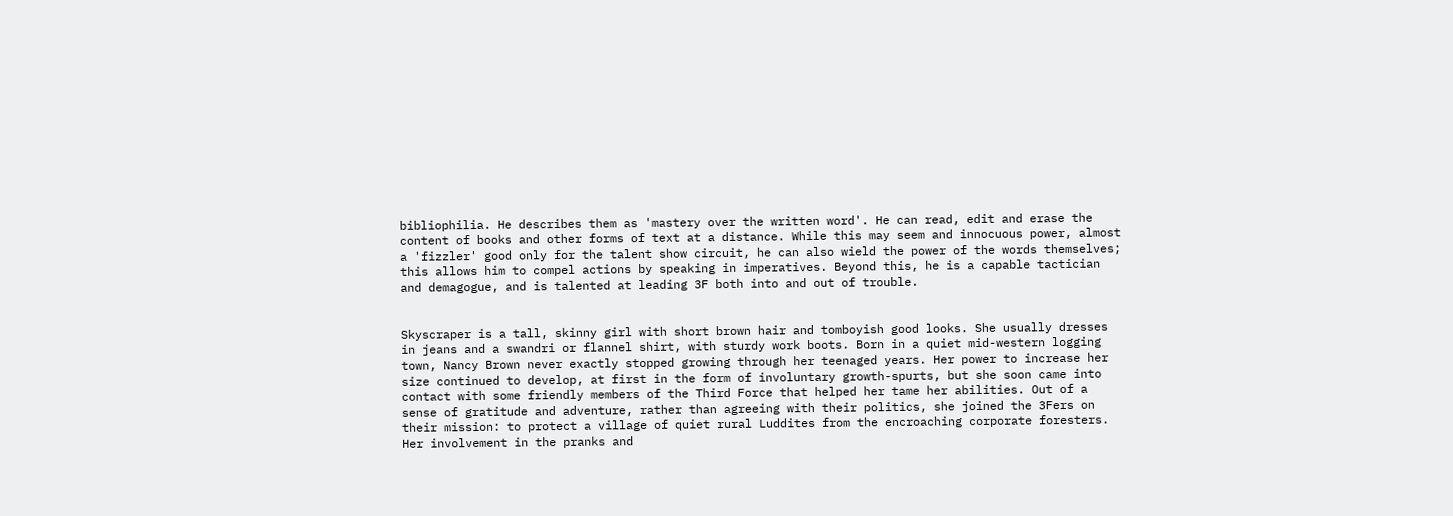bibliophilia. He describes them as 'mastery over the written word'. He can read, edit and erase the content of books and other forms of text at a distance. While this may seem and innocuous power, almost a 'fizzler' good only for the talent show circuit, he can also wield the power of the words themselves; this allows him to compel actions by speaking in imperatives. Beyond this, he is a capable tactician and demagogue, and is talented at leading 3F both into and out of trouble.


Skyscraper is a tall, skinny girl with short brown hair and tomboyish good looks. She usually dresses in jeans and a swandri or flannel shirt, with sturdy work boots. Born in a quiet mid-western logging town, Nancy Brown never exactly stopped growing through her teenaged years. Her power to increase her size continued to develop, at first in the form of involuntary growth-spurts, but she soon came into contact with some friendly members of the Third Force that helped her tame her abilities. Out of a sense of gratitude and adventure, rather than agreeing with their politics, she joined the 3Fers on their mission: to protect a village of quiet rural Luddites from the encroaching corporate foresters. Her involvement in the pranks and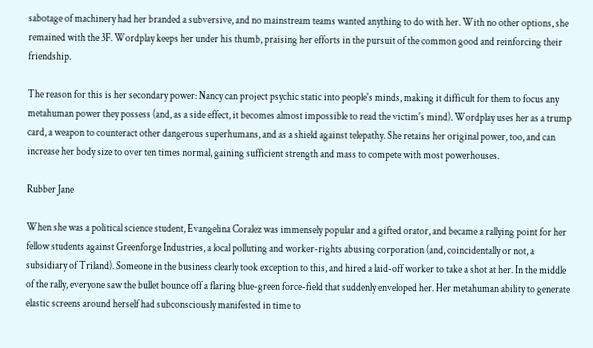sabotage of machinery had her branded a subversive, and no mainstream teams wanted anything to do with her. With no other options, she remained with the 3F. Wordplay keeps her under his thumb, praising her efforts in the pursuit of the common good and reinforcing their friendship.

The reason for this is her secondary power: Nancy can project psychic static into people's minds, making it difficult for them to focus any metahuman power they possess (and, as a side effect, it becomes almost impossible to read the victim's mind). Wordplay uses her as a trump card, a weapon to counteract other dangerous superhumans, and as a shield against telepathy. She retains her original power, too, and can increase her body size to over ten times normal, gaining sufficient strength and mass to compete with most powerhouses.

Rubber Jane

When she was a political science student, Evangelina Coralez was immensely popular and a gifted orator, and became a rallying point for her fellow students against Greenforge Industries, a local polluting and worker-rights abusing corporation (and, coincidentally or not, a subsidiary of Triland). Someone in the business clearly took exception to this, and hired a laid-off worker to take a shot at her. In the middle of the rally, everyone saw the bullet bounce off a flaring blue-green force-field that suddenly enveloped her. Her metahuman ability to generate elastic screens around herself had subconsciously manifested in time to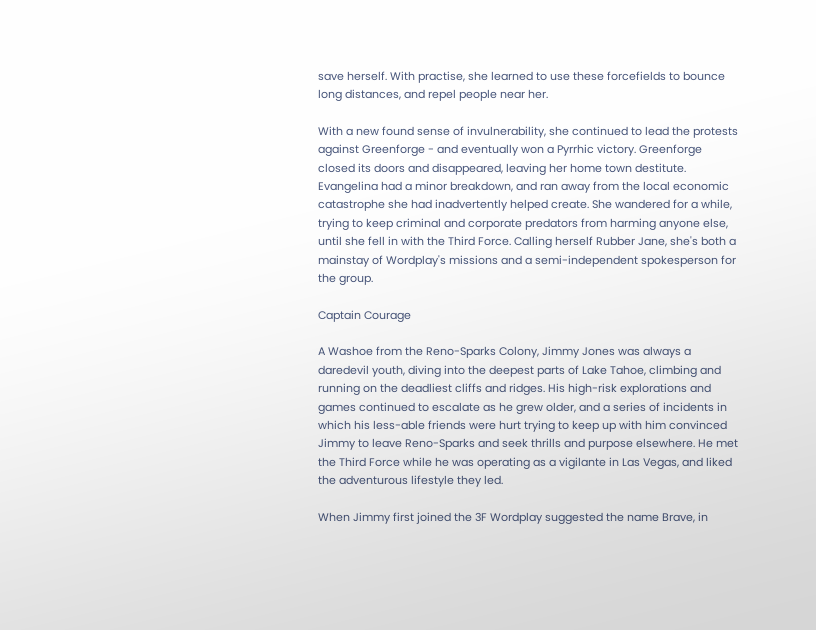save herself. With practise, she learned to use these forcefields to bounce long distances, and repel people near her.

With a new found sense of invulnerability, she continued to lead the protests against Greenforge - and eventually won a Pyrrhic victory. Greenforge closed its doors and disappeared, leaving her home town destitute. Evangelina had a minor breakdown, and ran away from the local economic catastrophe she had inadvertently helped create. She wandered for a while, trying to keep criminal and corporate predators from harming anyone else, until she fell in with the Third Force. Calling herself Rubber Jane, she's both a mainstay of Wordplay's missions and a semi-independent spokesperson for the group.

Captain Courage

A Washoe from the Reno-Sparks Colony, Jimmy Jones was always a daredevil youth, diving into the deepest parts of Lake Tahoe, climbing and running on the deadliest cliffs and ridges. His high-risk explorations and games continued to escalate as he grew older, and a series of incidents in which his less-able friends were hurt trying to keep up with him convinced Jimmy to leave Reno-Sparks and seek thrills and purpose elsewhere. He met the Third Force while he was operating as a vigilante in Las Vegas, and liked the adventurous lifestyle they led.

When Jimmy first joined the 3F Wordplay suggested the name Brave, in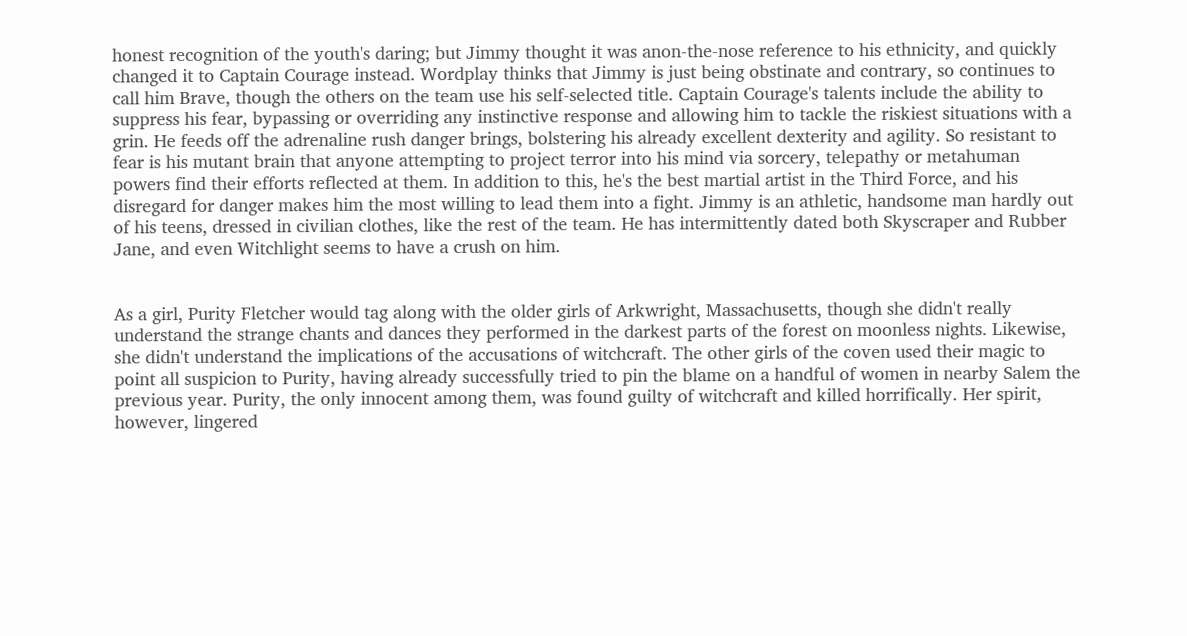honest recognition of the youth's daring; but Jimmy thought it was anon-the-nose reference to his ethnicity, and quickly changed it to Captain Courage instead. Wordplay thinks that Jimmy is just being obstinate and contrary, so continues to call him Brave, though the others on the team use his self-selected title. Captain Courage's talents include the ability to suppress his fear, bypassing or overriding any instinctive response and allowing him to tackle the riskiest situations with a grin. He feeds off the adrenaline rush danger brings, bolstering his already excellent dexterity and agility. So resistant to fear is his mutant brain that anyone attempting to project terror into his mind via sorcery, telepathy or metahuman powers find their efforts reflected at them. In addition to this, he's the best martial artist in the Third Force, and his disregard for danger makes him the most willing to lead them into a fight. Jimmy is an athletic, handsome man hardly out of his teens, dressed in civilian clothes, like the rest of the team. He has intermittently dated both Skyscraper and Rubber Jane, and even Witchlight seems to have a crush on him.


As a girl, Purity Fletcher would tag along with the older girls of Arkwright, Massachusetts, though she didn't really understand the strange chants and dances they performed in the darkest parts of the forest on moonless nights. Likewise, she didn't understand the implications of the accusations of witchcraft. The other girls of the coven used their magic to point all suspicion to Purity, having already successfully tried to pin the blame on a handful of women in nearby Salem the previous year. Purity, the only innocent among them, was found guilty of witchcraft and killed horrifically. Her spirit, however, lingered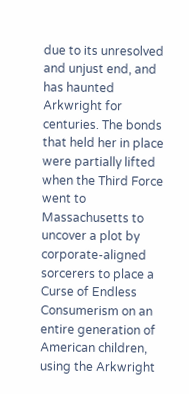due to its unresolved and unjust end, and has haunted Arkwright for centuries. The bonds that held her in place were partially lifted when the Third Force went to Massachusetts to uncover a plot by corporate-aligned sorcerers to place a Curse of Endless Consumerism on an entire generation of American children, using the Arkwright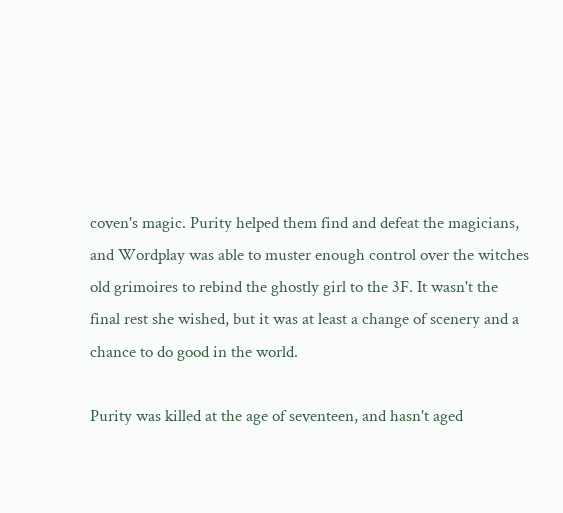coven's magic. Purity helped them find and defeat the magicians, and Wordplay was able to muster enough control over the witches old grimoires to rebind the ghostly girl to the 3F. It wasn't the final rest she wished, but it was at least a change of scenery and a chance to do good in the world.

Purity was killed at the age of seventeen, and hasn't aged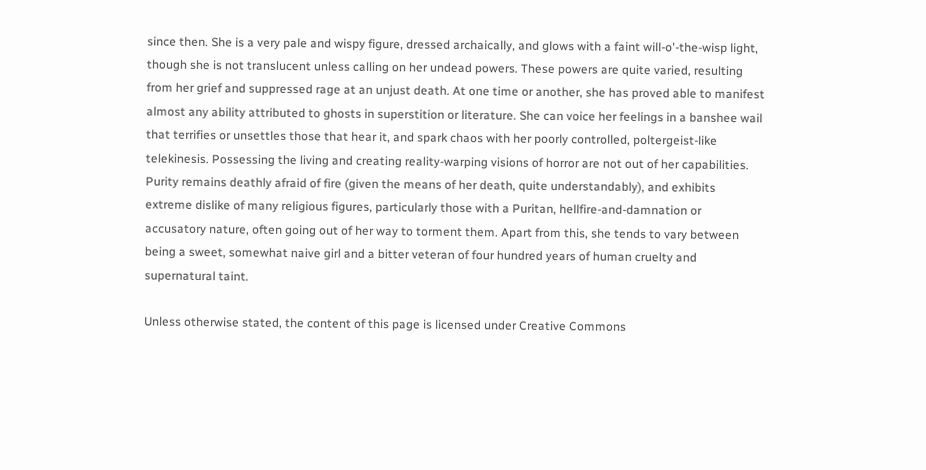since then. She is a very pale and wispy figure, dressed archaically, and glows with a faint will-o'-the-wisp light, though she is not translucent unless calling on her undead powers. These powers are quite varied, resulting from her grief and suppressed rage at an unjust death. At one time or another, she has proved able to manifest almost any ability attributed to ghosts in superstition or literature. She can voice her feelings in a banshee wail that terrifies or unsettles those that hear it, and spark chaos with her poorly controlled, poltergeist-like telekinesis. Possessing the living and creating reality-warping visions of horror are not out of her capabilities. Purity remains deathly afraid of fire (given the means of her death, quite understandably), and exhibits extreme dislike of many religious figures, particularly those with a Puritan, hellfire-and-damnation or accusatory nature, often going out of her way to torment them. Apart from this, she tends to vary between being a sweet, somewhat naive girl and a bitter veteran of four hundred years of human cruelty and supernatural taint.

Unless otherwise stated, the content of this page is licensed under Creative Commons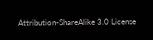Attribution-ShareAlike 3.0 License